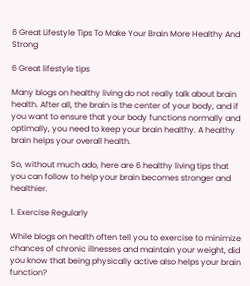6 Great Lifestyle Tips To Make Your Brain More Healthy And Strong

6 Great lifestyle tips

Many blogs on healthy living do not really talk about brain health. After all, the brain is the center of your body, and if you want to ensure that your body functions normally and optimally, you need to keep your brain healthy. A healthy brain helps your overall health.

So, without much ado, here are 6 healthy living tips that you can follow to help your brain becomes stronger and healthier.

1. Exercise Regularly

While blogs on health often tell you to exercise to minimize chances of chronic illnesses and maintain your weight, did you know that being physically active also helps your brain function?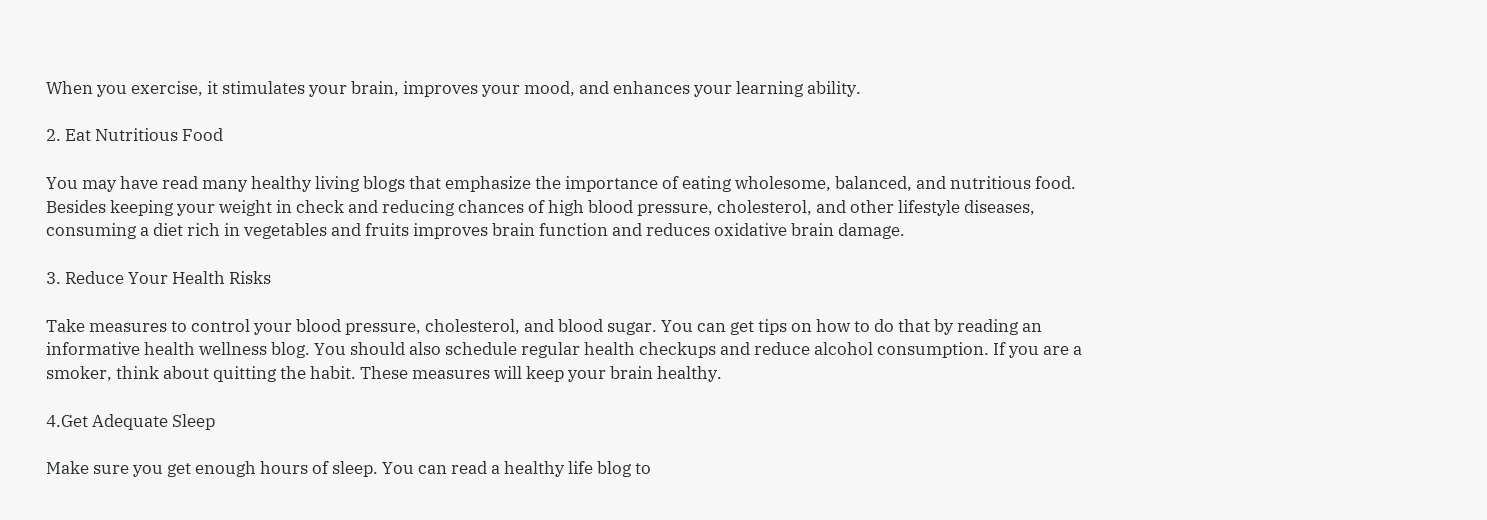When you exercise, it stimulates your brain, improves your mood, and enhances your learning ability.

2. Eat Nutritious Food

You may have read many healthy living blogs that emphasize the importance of eating wholesome, balanced, and nutritious food. Besides keeping your weight in check and reducing chances of high blood pressure, cholesterol, and other lifestyle diseases, consuming a diet rich in vegetables and fruits improves brain function and reduces oxidative brain damage.

3. Reduce Your Health Risks

Take measures to control your blood pressure, cholesterol, and blood sugar. You can get tips on how to do that by reading an informative health wellness blog. You should also schedule regular health checkups and reduce alcohol consumption. If you are a smoker, think about quitting the habit. These measures will keep your brain healthy.

4.Get Adequate Sleep

Make sure you get enough hours of sleep. You can read a healthy life blog to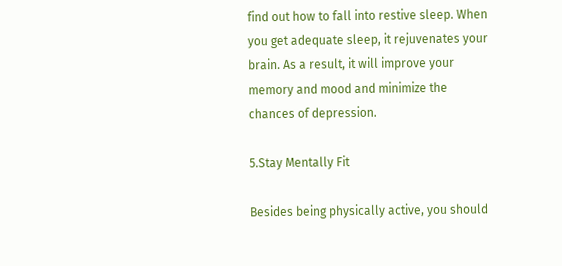find out how to fall into restive sleep. When you get adequate sleep, it rejuvenates your brain. As a result, it will improve your memory and mood and minimize the chances of depression.

5.Stay Mentally Fit

Besides being physically active, you should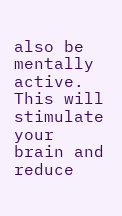also be mentally active. This will stimulate your brain and reduce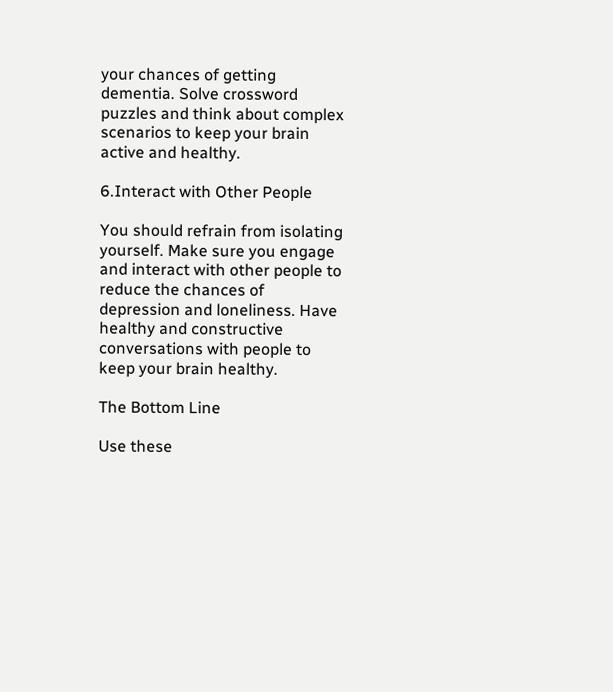your chances of getting dementia. Solve crossword puzzles and think about complex scenarios to keep your brain active and healthy.

6.Interact with Other People

You should refrain from isolating yourself. Make sure you engage and interact with other people to reduce the chances of depression and loneliness. Have healthy and constructive conversations with people to keep your brain healthy.

The Bottom Line

Use these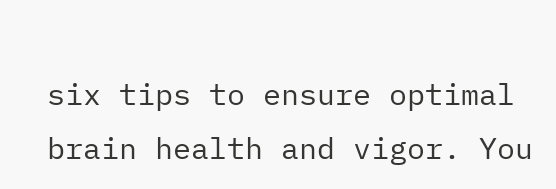six tips to ensure optimal brain health and vigor. You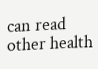can read other health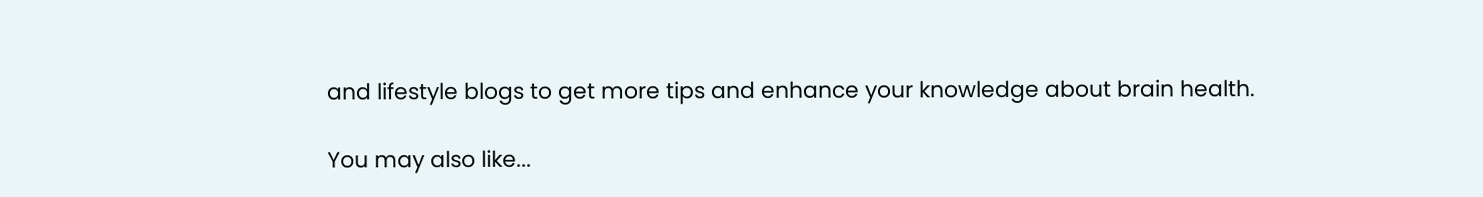and lifestyle blogs to get more tips and enhance your knowledge about brain health.

You may also like...